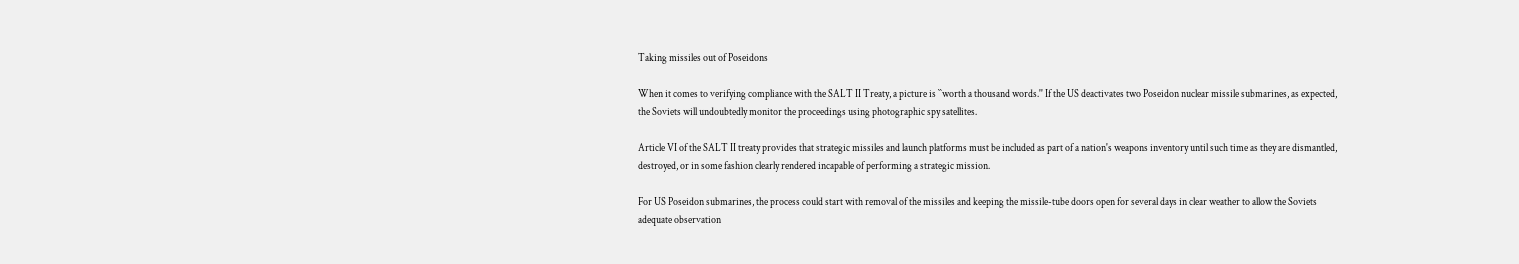Taking missiles out of Poseidons

When it comes to verifying compliance with the SALT II Treaty, a picture is ``worth a thousand words.'' If the US deactivates two Poseidon nuclear missile submarines, as expected, the Soviets will undoubtedly monitor the proceedings using photographic spy satellites.

Article VI of the SALT II treaty provides that strategic missiles and launch platforms must be included as part of a nation's weapons inventory until such time as they are dismantled, destroyed, or in some fashion clearly rendered incapable of performing a strategic mission.

For US Poseidon submarines, the process could start with removal of the missiles and keeping the missile-tube doors open for several days in clear weather to allow the Soviets adequate observation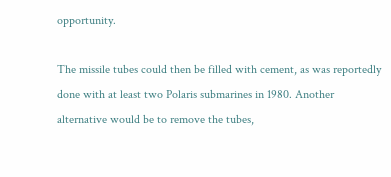opportunity.

The missile tubes could then be filled with cement, as was reportedly done with at least two Polaris submarines in 1980. Another alternative would be to remove the tubes,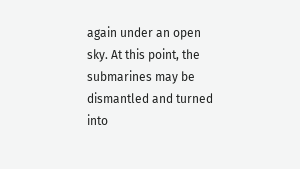again under an open sky. At this point, the submarines may be dismantled and turned into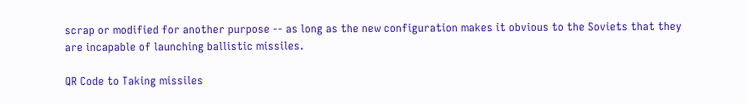scrap or modified for another purpose -- as long as the new configuration makes it obvious to the Soviets that they are incapable of launching ballistic missiles.

QR Code to Taking missiles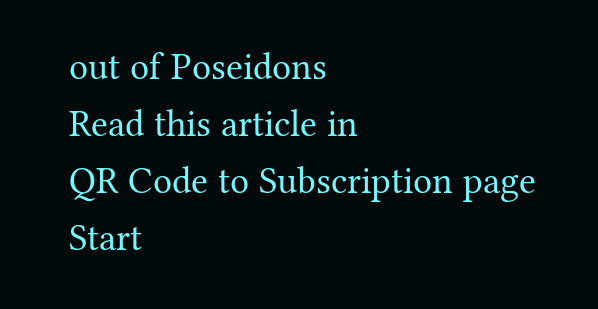out of Poseidons
Read this article in
QR Code to Subscription page
Start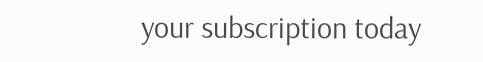your subscription today